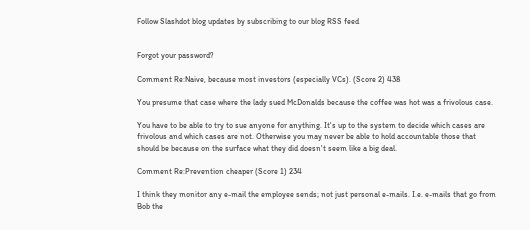Follow Slashdot blog updates by subscribing to our blog RSS feed


Forgot your password?

Comment Re:Naive, because most investors (especially VCs). (Score 2) 438

You presume that case where the lady sued McDonalds because the coffee was hot was a frivolous case.

You have to be able to try to sue anyone for anything. It's up to the system to decide which cases are frivolous and which cases are not. Otherwise you may never be able to hold accountable those that should be because on the surface what they did doesn't seem like a big deal.

Comment Re:Prevention cheaper (Score 1) 234

I think they monitor any e-mail the employee sends; not just personal e-mails. I.e. e-mails that go from Bob the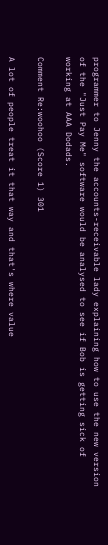programmer to Jenny the accounts-receivable lady explaining how to use the new version of the "Just Pay Me" software would be analysed to see if Bob is getting sick of working at AAA Dodads.

Comment Re:woohoo (Score 1) 301

A lot of people treat it that way and that's where value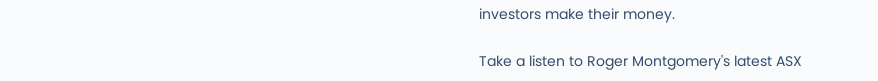investors make their money.

Take a listen to Roger Montgomery's latest ASX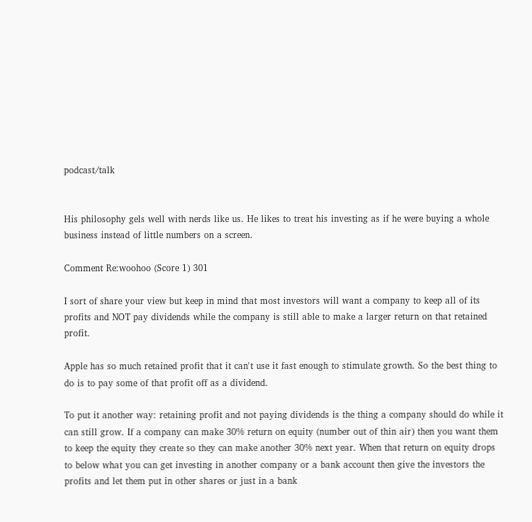podcast/talk


His philosophy gels well with nerds like us. He likes to treat his investing as if he were buying a whole business instead of little numbers on a screen.

Comment Re:woohoo (Score 1) 301

I sort of share your view but keep in mind that most investors will want a company to keep all of its profits and NOT pay dividends while the company is still able to make a larger return on that retained profit.

Apple has so much retained profit that it can't use it fast enough to stimulate growth. So the best thing to do is to pay some of that profit off as a dividend.

To put it another way: retaining profit and not paying dividends is the thing a company should do while it can still grow. If a company can make 30% return on equity (number out of thin air) then you want them to keep the equity they create so they can make another 30% next year. When that return on equity drops to below what you can get investing in another company or a bank account then give the investors the profits and let them put in other shares or just in a bank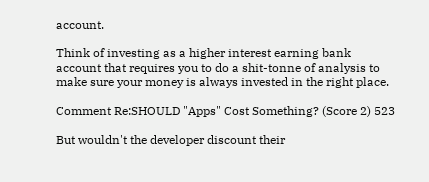account.

Think of investing as a higher interest earning bank account that requires you to do a shit-tonne of analysis to make sure your money is always invested in the right place.

Comment Re:SHOULD "Apps" Cost Something? (Score 2) 523

But wouldn't the developer discount their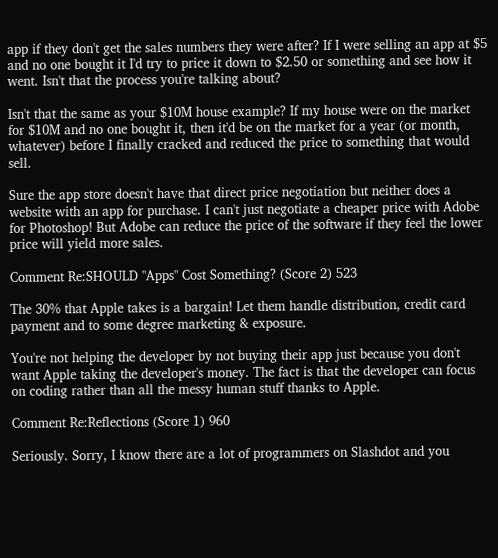app if they don't get the sales numbers they were after? If I were selling an app at $5 and no one bought it I'd try to price it down to $2.50 or something and see how it went. Isn't that the process you're talking about?

Isn't that the same as your $10M house example? If my house were on the market for $10M and no one bought it, then it'd be on the market for a year (or month, whatever) before I finally cracked and reduced the price to something that would sell.

Sure the app store doesn't have that direct price negotiation but neither does a website with an app for purchase. I can't just negotiate a cheaper price with Adobe for Photoshop! But Adobe can reduce the price of the software if they feel the lower price will yield more sales.

Comment Re:SHOULD "Apps" Cost Something? (Score 2) 523

The 30% that Apple takes is a bargain! Let them handle distribution, credit card payment and to some degree marketing & exposure.

You're not helping the developer by not buying their app just because you don't want Apple taking the developer's money. The fact is that the developer can focus on coding rather than all the messy human stuff thanks to Apple.

Comment Re:Reflections (Score 1) 960

Seriously. Sorry, I know there are a lot of programmers on Slashdot and you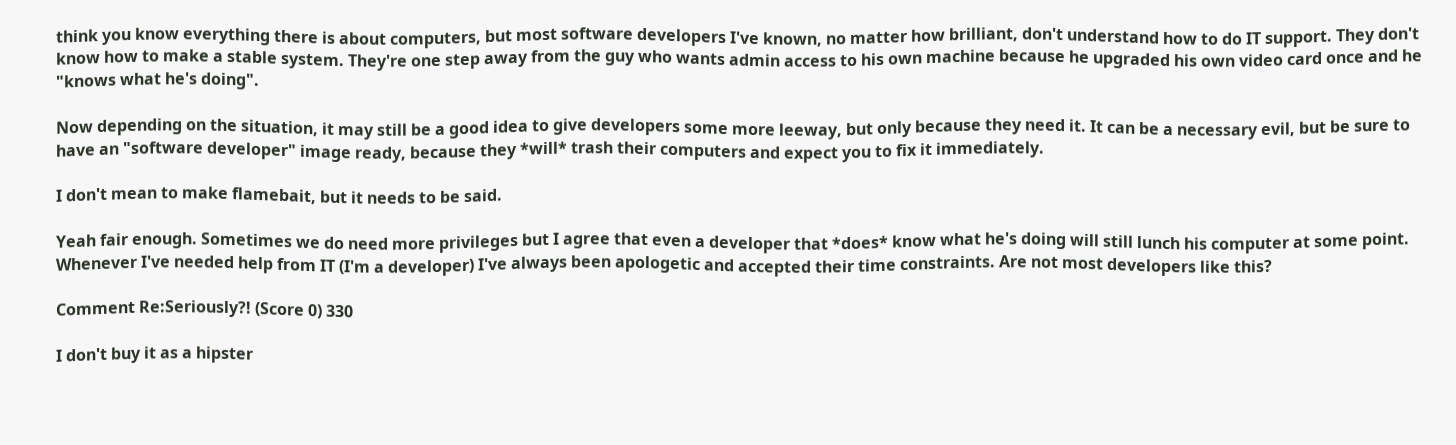think you know everything there is about computers, but most software developers I've known, no matter how brilliant, don't understand how to do IT support. They don't know how to make a stable system. They're one step away from the guy who wants admin access to his own machine because he upgraded his own video card once and he "knows what he's doing".

Now depending on the situation, it may still be a good idea to give developers some more leeway, but only because they need it. It can be a necessary evil, but be sure to have an "software developer" image ready, because they *will* trash their computers and expect you to fix it immediately.

I don't mean to make flamebait, but it needs to be said.

Yeah fair enough. Sometimes we do need more privileges but I agree that even a developer that *does* know what he's doing will still lunch his computer at some point. Whenever I've needed help from IT (I'm a developer) I've always been apologetic and accepted their time constraints. Are not most developers like this?

Comment Re:Seriously?! (Score 0) 330

I don't buy it as a hipster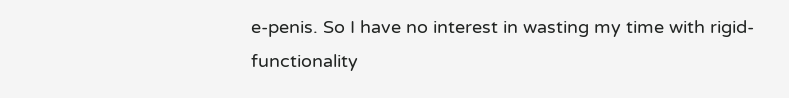e-penis. So I have no interest in wasting my time with rigid-functionality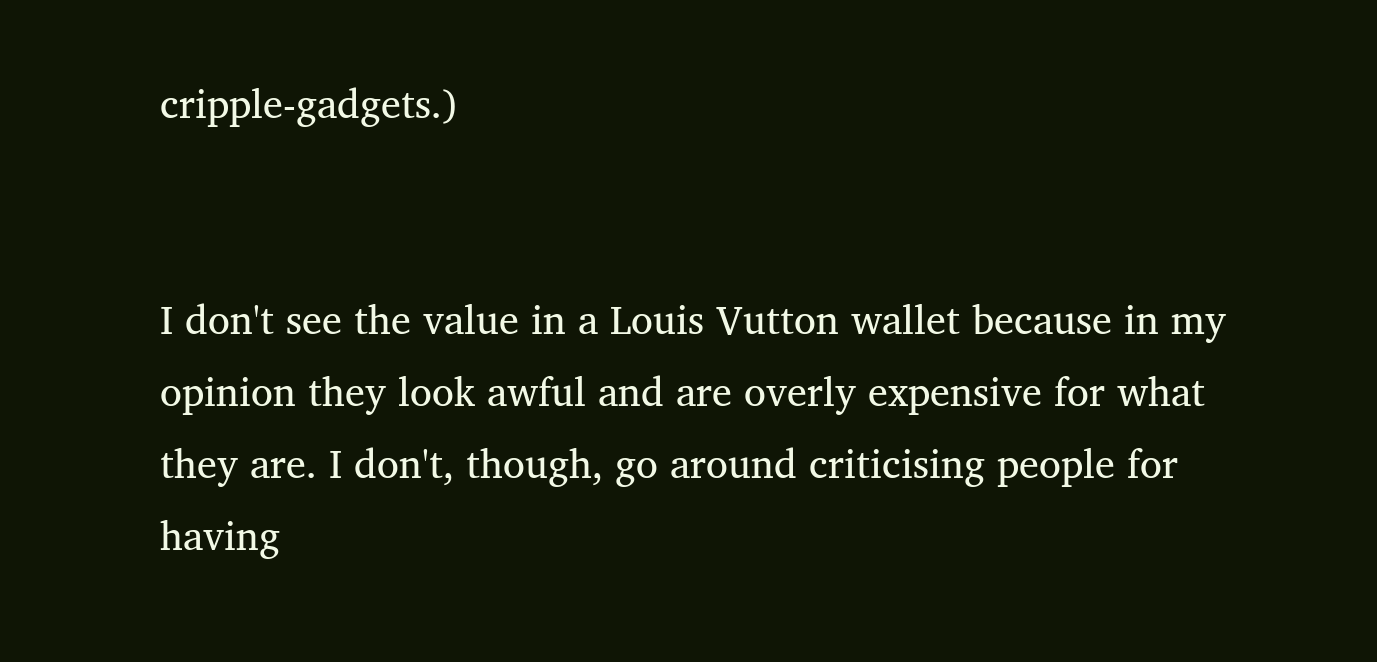cripple-gadgets.)


I don't see the value in a Louis Vutton wallet because in my opinion they look awful and are overly expensive for what they are. I don't, though, go around criticising people for having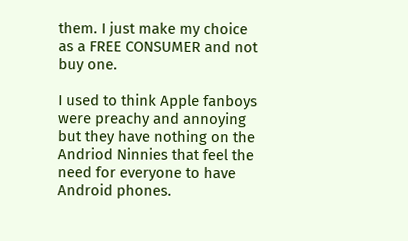them. I just make my choice as a FREE CONSUMER and not buy one.

I used to think Apple fanboys were preachy and annoying but they have nothing on the Andriod Ninnies that feel the need for everyone to have Android phones.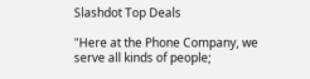Slashdot Top Deals

"Here at the Phone Company, we serve all kinds of people;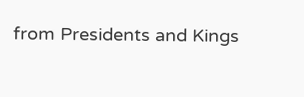from Presidents and Kings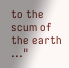to the scum of the earth ..."